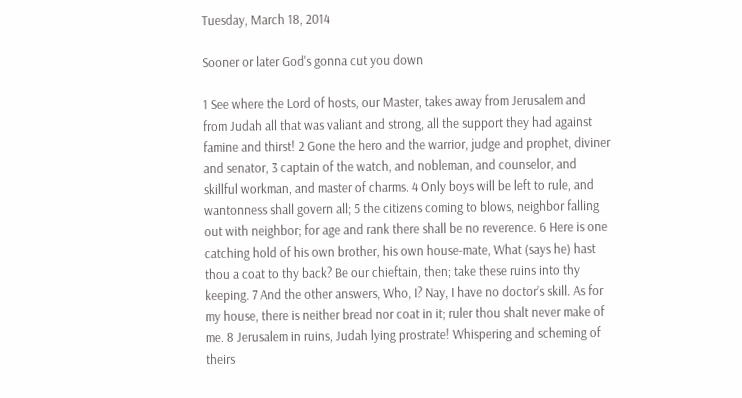Tuesday, March 18, 2014

Sooner or later God's gonna cut you down

1 See where the Lord of hosts, our Master, takes away from Jerusalem and from Judah all that was valiant and strong, all the support they had against famine and thirst! 2 Gone the hero and the warrior, judge and prophet, diviner and senator, 3 captain of the watch, and nobleman, and counselor, and skillful workman, and master of charms. 4 Only boys will be left to rule, and wantonness shall govern all; 5 the citizens coming to blows, neighbor falling out with neighbor; for age and rank there shall be no reverence. 6 Here is one catching hold of his own brother, his own house-mate, What (says he) hast thou a coat to thy back? Be our chieftain, then; take these ruins into thy keeping. 7 And the other answers, Who, I? Nay, I have no doctor’s skill. As for my house, there is neither bread nor coat in it; ruler thou shalt never make of me. 8 Jerusalem in ruins, Judah lying prostrate! Whispering and scheming of theirs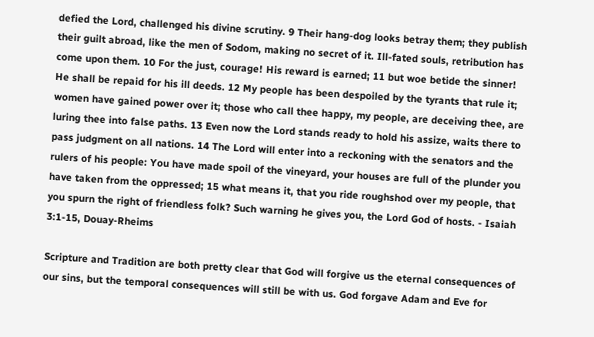defied the Lord, challenged his divine scrutiny. 9 Their hang-dog looks betray them; they publish their guilt abroad, like the men of Sodom, making no secret of it. Ill-fated souls, retribution has come upon them. 10 For the just, courage! His reward is earned; 11 but woe betide the sinner! He shall be repaid for his ill deeds. 12 My people has been despoiled by the tyrants that rule it; women have gained power over it; those who call thee happy, my people, are deceiving thee, are luring thee into false paths. 13 Even now the Lord stands ready to hold his assize, waits there to pass judgment on all nations. 14 The Lord will enter into a reckoning with the senators and the rulers of his people: You have made spoil of the vineyard, your houses are full of the plunder you have taken from the oppressed; 15 what means it, that you ride roughshod over my people, that you spurn the right of friendless folk? Such warning he gives you, the Lord God of hosts. - Isaiah 3:1-15, Douay-Rheims

Scripture and Tradition are both pretty clear that God will forgive us the eternal consequences of our sins, but the temporal consequences will still be with us. God forgave Adam and Eve for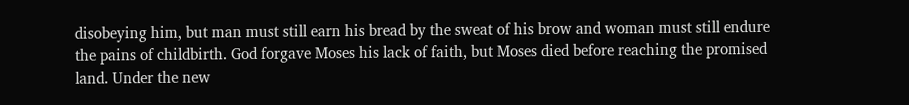disobeying him, but man must still earn his bread by the sweat of his brow and woman must still endure the pains of childbirth. God forgave Moses his lack of faith, but Moses died before reaching the promised land. Under the new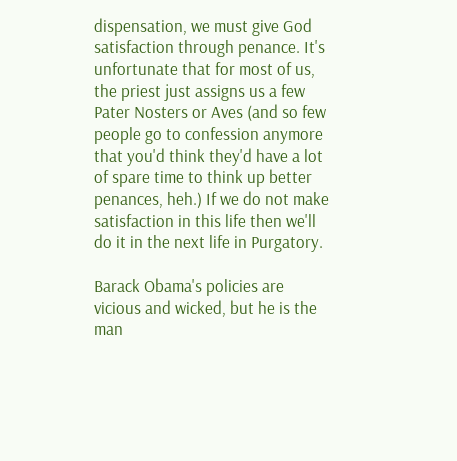dispensation, we must give God satisfaction through penance. It's unfortunate that for most of us, the priest just assigns us a few Pater Nosters or Aves (and so few people go to confession anymore that you'd think they'd have a lot of spare time to think up better penances, heh.) If we do not make satisfaction in this life then we'll do it in the next life in Purgatory.

Barack Obama's policies are vicious and wicked, but he is the man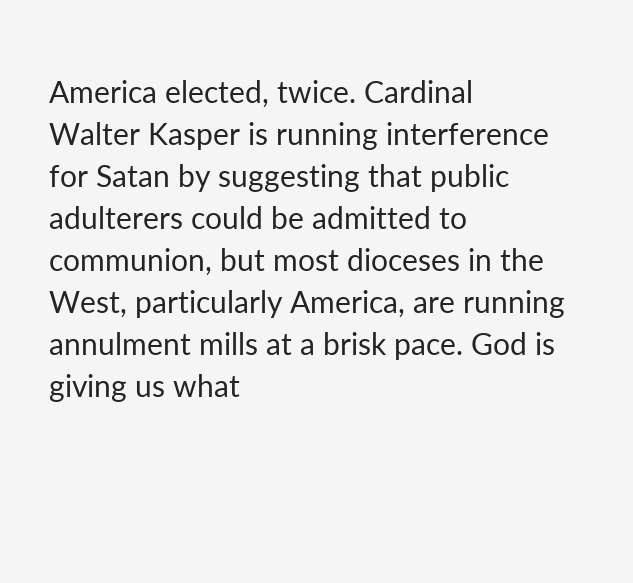America elected, twice. Cardinal Walter Kasper is running interference for Satan by suggesting that public adulterers could be admitted to communion, but most dioceses in the West, particularly America, are running annulment mills at a brisk pace. God is giving us what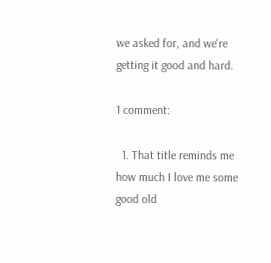we asked for, and we're getting it good and hard.

1 comment:

  1. That title reminds me how much I love me some good old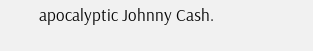apocalyptic Johnny Cash.